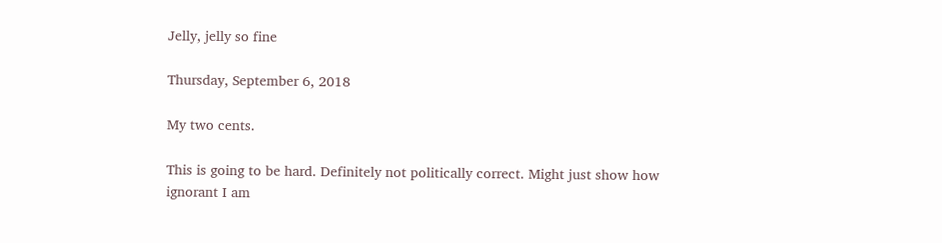Jelly, jelly so fine

Thursday, September 6, 2018

My two cents.

This is going to be hard. Definitely not politically correct. Might just show how ignorant I am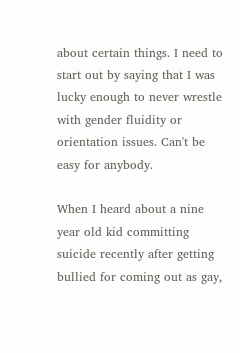about certain things. I need to start out by saying that I was lucky enough to never wrestle with gender fluidity or orientation issues. Can't be easy for anybody.

When I heard about a nine year old kid committing suicide recently after getting bullied for coming out as gay,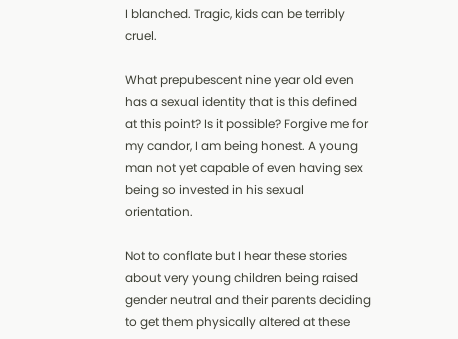I blanched. Tragic, kids can be terribly cruel.

What prepubescent nine year old even has a sexual identity that is this defined at this point? Is it possible? Forgive me for my candor, I am being honest. A young man not yet capable of even having sex being so invested in his sexual orientation.

Not to conflate but I hear these stories about very young children being raised gender neutral and their parents deciding to get them physically altered at these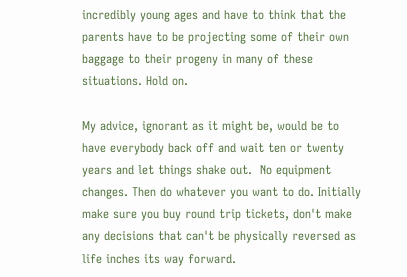incredibly young ages and have to think that the parents have to be projecting some of their own baggage to their progeny in many of these situations. Hold on.

My advice, ignorant as it might be, would be to have everybody back off and wait ten or twenty years and let things shake out.  No equipment changes. Then do whatever you want to do. Initially make sure you buy round trip tickets, don't make any decisions that can't be physically reversed as life inches its way forward.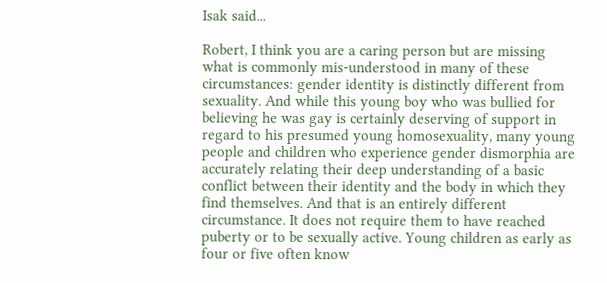Isak said...

Robert, I think you are a caring person but are missing what is commonly mis-understood in many of these circumstances: gender identity is distinctly different from sexuality. And while this young boy who was bullied for believing he was gay is certainly deserving of support in regard to his presumed young homosexuality, many young people and children who experience gender dismorphia are accurately relating their deep understanding of a basic conflict between their identity and the body in which they find themselves. And that is an entirely different circumstance. It does not require them to have reached puberty or to be sexually active. Young children as early as four or five often know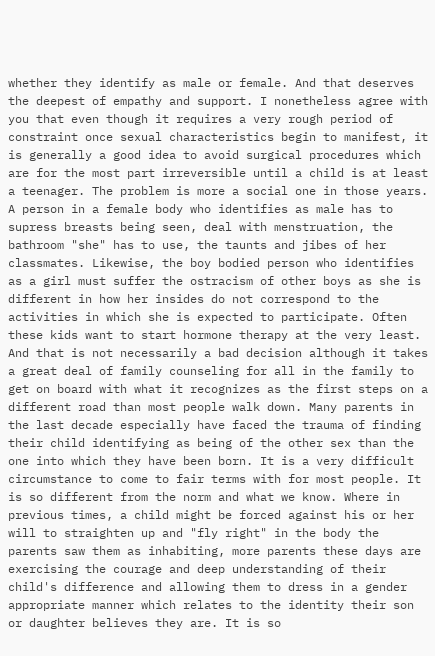whether they identify as male or female. And that deserves the deepest of empathy and support. I nonetheless agree with you that even though it requires a very rough period of constraint once sexual characteristics begin to manifest, it is generally a good idea to avoid surgical procedures which are for the most part irreversible until a child is at least a teenager. The problem is more a social one in those years. A person in a female body who identifies as male has to supress breasts being seen, deal with menstruation, the bathroom "she" has to use, the taunts and jibes of her classmates. Likewise, the boy bodied person who identifies as a girl must suffer the ostracism of other boys as she is different in how her insides do not correspond to the activities in which she is expected to participate. Often these kids want to start hormone therapy at the very least. And that is not necessarily a bad decision although it takes a great deal of family counseling for all in the family to get on board with what it recognizes as the first steps on a different road than most people walk down. Many parents in the last decade especially have faced the trauma of finding their child identifying as being of the other sex than the one into which they have been born. It is a very difficult circumstance to come to fair terms with for most people. It is so different from the norm and what we know. Where in previous times, a child might be forced against his or her will to straighten up and "fly right" in the body the parents saw them as inhabiting, more parents these days are exercising the courage and deep understanding of their child's difference and allowing them to dress in a gender appropriate manner which relates to the identity their son or daughter believes they are. It is so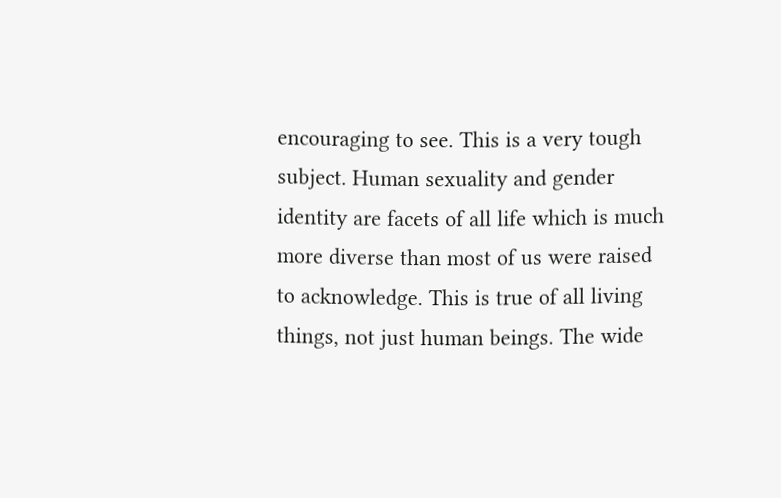encouraging to see. This is a very tough subject. Human sexuality and gender identity are facets of all life which is much more diverse than most of us were raised to acknowledge. This is true of all living things, not just human beings. The wide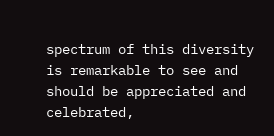spectrum of this diversity is remarkable to see and should be appreciated and celebrated,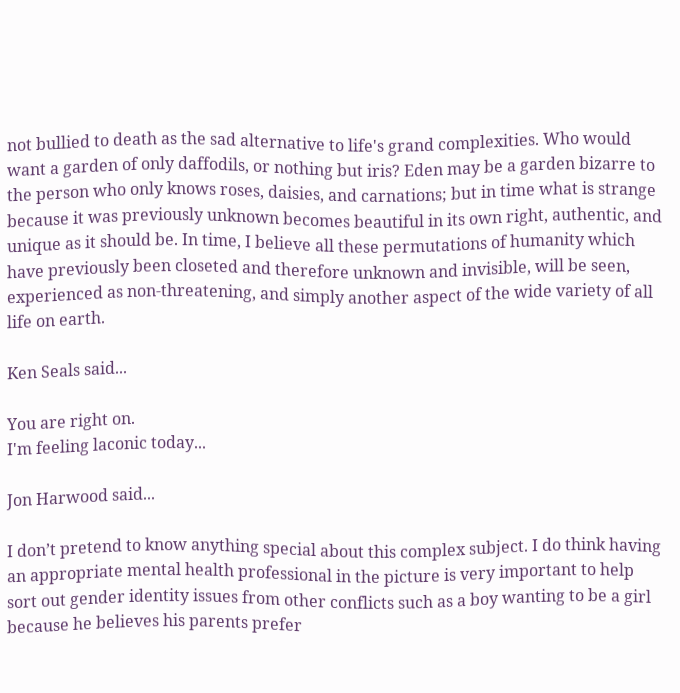not bullied to death as the sad alternative to life's grand complexities. Who would want a garden of only daffodils, or nothing but iris? Eden may be a garden bizarre to the person who only knows roses, daisies, and carnations; but in time what is strange because it was previously unknown becomes beautiful in its own right, authentic, and unique as it should be. In time, I believe all these permutations of humanity which have previously been closeted and therefore unknown and invisible, will be seen, experienced as non-threatening, and simply another aspect of the wide variety of all life on earth.

Ken Seals said...

You are right on.
I'm feeling laconic today...

Jon Harwood said...

I don’t pretend to know anything special about this complex subject. I do think having an appropriate mental health professional in the picture is very important to help sort out gender identity issues from other conflicts such as a boy wanting to be a girl because he believes his parents prefer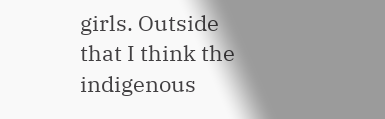girls. Outside that I think the indigenous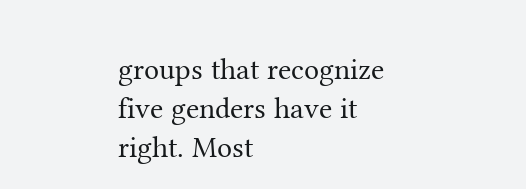groups that recognize five genders have it right. Most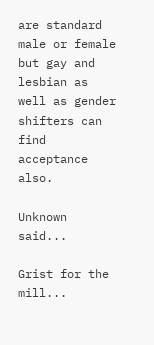are standard male or female but gay and lesbian as well as gender shifters can find acceptance also.

Unknown said...

Grist for the mill...